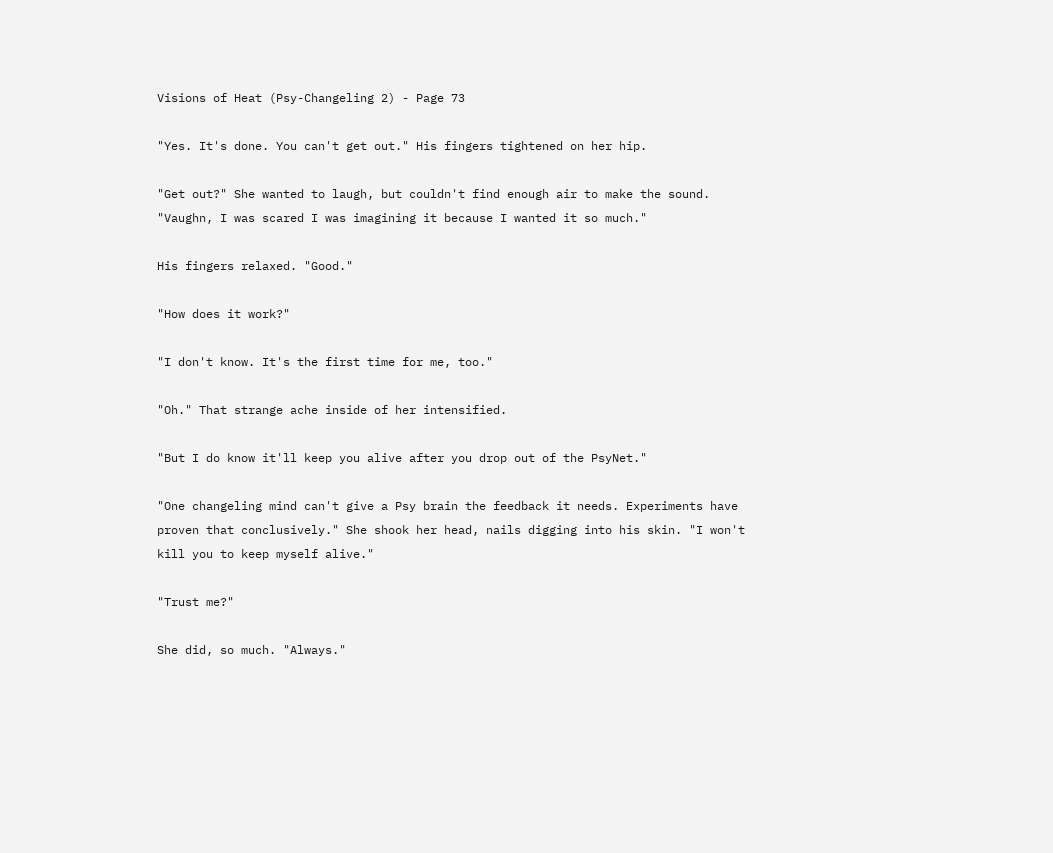Visions of Heat (Psy-Changeling 2) - Page 73

"Yes. It's done. You can't get out." His fingers tightened on her hip.

"Get out?" She wanted to laugh, but couldn't find enough air to make the sound. "Vaughn, I was scared I was imagining it because I wanted it so much."

His fingers relaxed. "Good."

"How does it work?"

"I don't know. It's the first time for me, too."

"Oh." That strange ache inside of her intensified.

"But I do know it'll keep you alive after you drop out of the PsyNet."

"One changeling mind can't give a Psy brain the feedback it needs. Experiments have proven that conclusively." She shook her head, nails digging into his skin. "I won't kill you to keep myself alive."

"Trust me?"

She did, so much. "Always."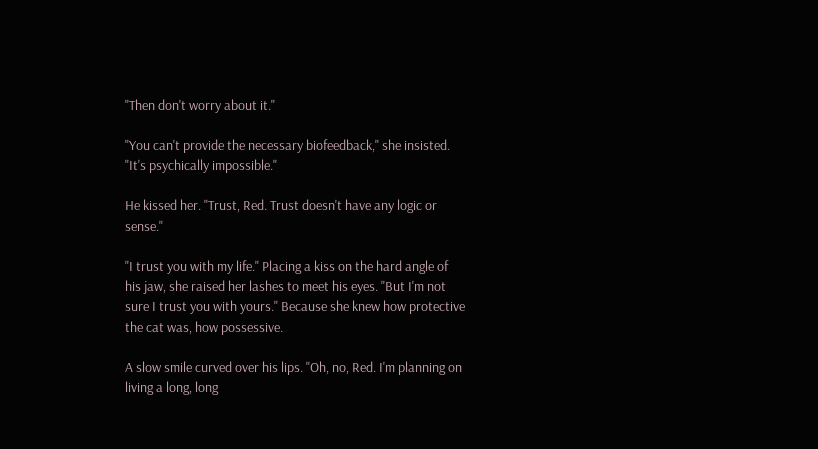"Then don't worry about it."

"You can't provide the necessary biofeedback," she insisted. "It's psychically impossible."

He kissed her. "Trust, Red. Trust doesn't have any logic or sense."

"I trust you with my life." Placing a kiss on the hard angle of his jaw, she raised her lashes to meet his eyes. "But I'm not sure I trust you with yours." Because she knew how protective the cat was, how possessive.

A slow smile curved over his lips. "Oh, no, Red. I'm planning on living a long, long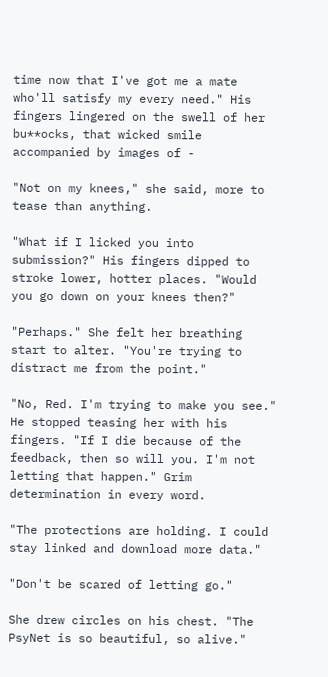time now that I've got me a mate who'll satisfy my every need." His fingers lingered on the swell of her bu**ocks, that wicked smile accompanied by images of -

"Not on my knees," she said, more to tease than anything.

"What if I licked you into submission?" His fingers dipped to stroke lower, hotter places. "Would you go down on your knees then?"

"Perhaps." She felt her breathing start to alter. "You're trying to distract me from the point."

"No, Red. I'm trying to make you see." He stopped teasing her with his fingers. "If I die because of the feedback, then so will you. I'm not letting that happen." Grim determination in every word.

"The protections are holding. I could stay linked and download more data."

"Don't be scared of letting go."

She drew circles on his chest. "The PsyNet is so beautiful, so alive."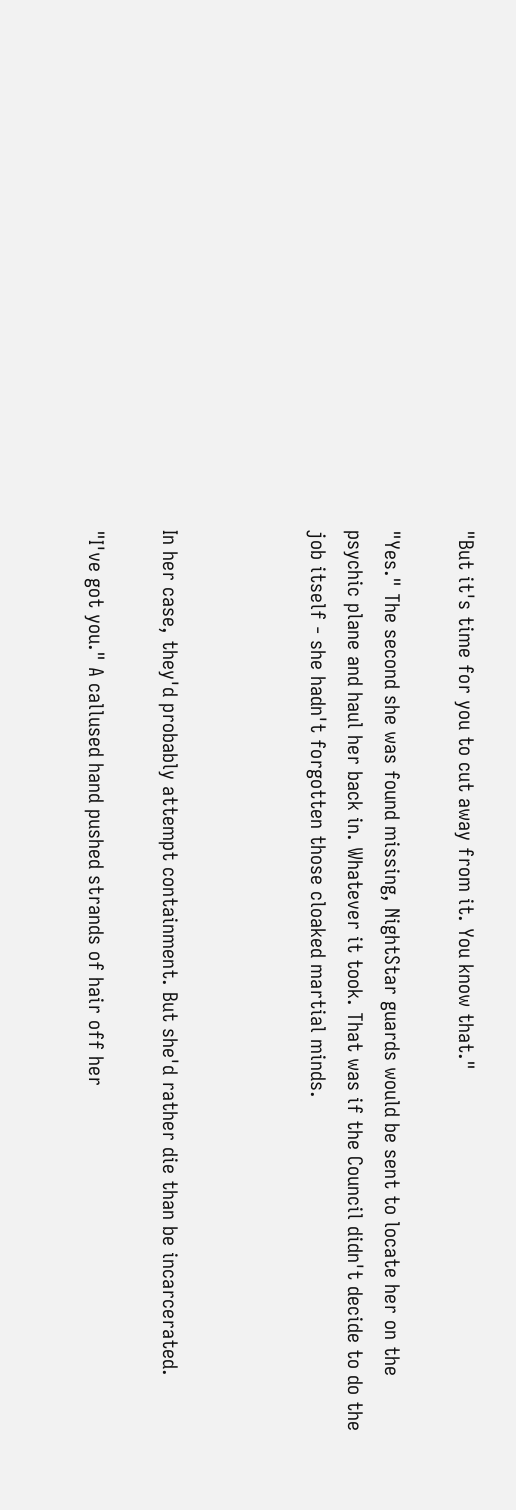"But it's time for you to cut away from it. You know that."

"Yes." The second she was found missing, NightStar guards would be sent to locate her on the psychic plane and haul her back in. Whatever it took. That was if the Council didn't decide to do the job itself - she hadn't forgotten those cloaked martial minds.



In her case, they'd probably attempt containment. But she'd rather die than be incarcerated.

"I've got you." A callused hand pushed strands of hair off her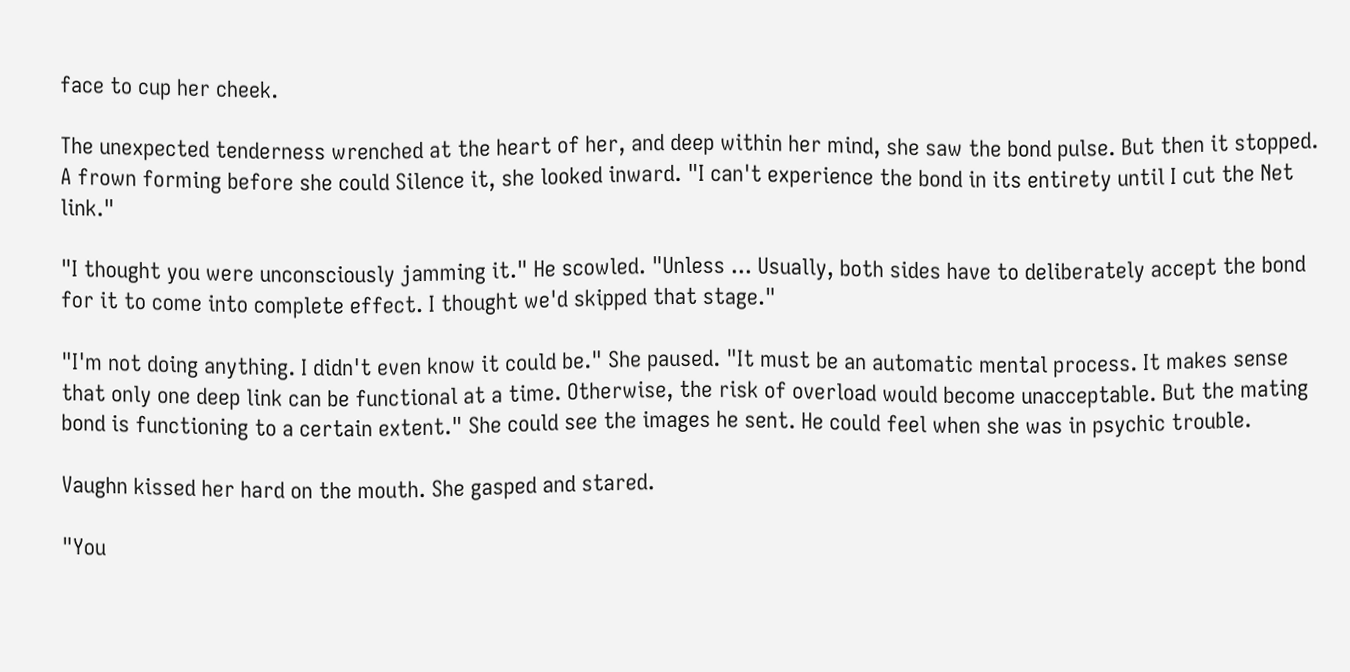face to cup her cheek.

The unexpected tenderness wrenched at the heart of her, and deep within her mind, she saw the bond pulse. But then it stopped. A frown forming before she could Silence it, she looked inward. "I can't experience the bond in its entirety until I cut the Net link."

"I thought you were unconsciously jamming it." He scowled. "Unless ... Usually, both sides have to deliberately accept the bond for it to come into complete effect. I thought we'd skipped that stage."

"I'm not doing anything. I didn't even know it could be." She paused. "It must be an automatic mental process. It makes sense that only one deep link can be functional at a time. Otherwise, the risk of overload would become unacceptable. But the mating bond is functioning to a certain extent." She could see the images he sent. He could feel when she was in psychic trouble.

Vaughn kissed her hard on the mouth. She gasped and stared.

"You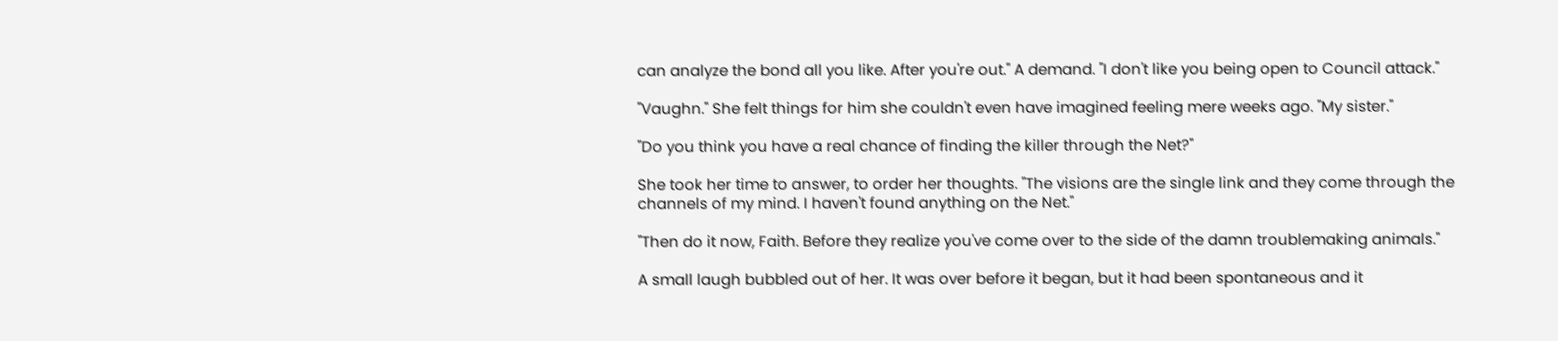can analyze the bond all you like. After you're out." A demand. "I don't like you being open to Council attack."

"Vaughn." She felt things for him she couldn't even have imagined feeling mere weeks ago. "My sister."

"Do you think you have a real chance of finding the killer through the Net?"

She took her time to answer, to order her thoughts. "The visions are the single link and they come through the channels of my mind. I haven't found anything on the Net."

"Then do it now, Faith. Before they realize you've come over to the side of the damn troublemaking animals."

A small laugh bubbled out of her. It was over before it began, but it had been spontaneous and it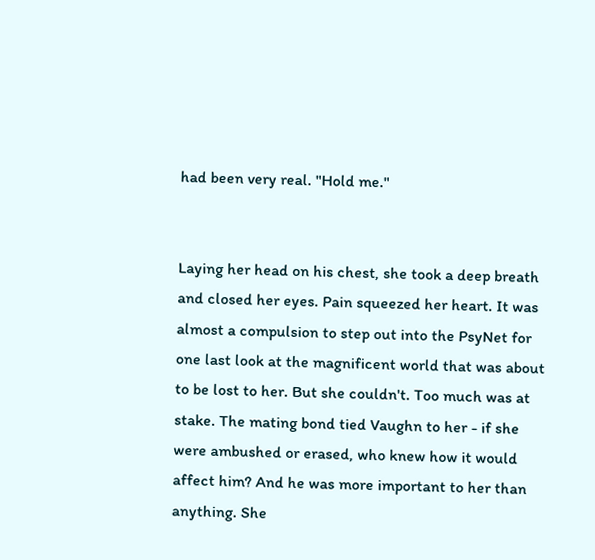had been very real. "Hold me."


Laying her head on his chest, she took a deep breath and closed her eyes. Pain squeezed her heart. It was almost a compulsion to step out into the PsyNet for one last look at the magnificent world that was about to be lost to her. But she couldn't. Too much was at stake. The mating bond tied Vaughn to her - if she were ambushed or erased, who knew how it would affect him? And he was more important to her than anything. She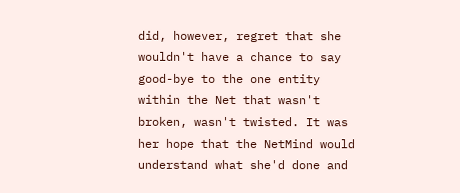did, however, regret that she wouldn't have a chance to say good-bye to the one entity within the Net that wasn't broken, wasn't twisted. It was her hope that the NetMind would understand what she'd done and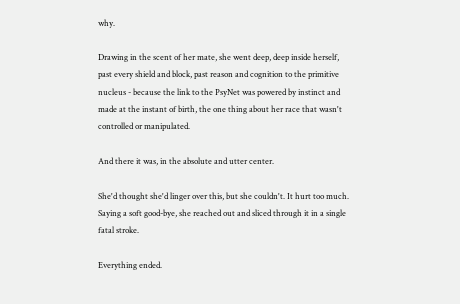why.

Drawing in the scent of her mate, she went deep, deep inside herself, past every shield and block, past reason and cognition to the primitive nucleus - because the link to the PsyNet was powered by instinct and made at the instant of birth, the one thing about her race that wasn't controlled or manipulated.

And there it was, in the absolute and utter center.

She'd thought she'd linger over this, but she couldn't. It hurt too much. Saying a soft good-bye, she reached out and sliced through it in a single fatal stroke.

Everything ended.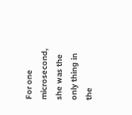For one microsecond, she was the only thing in the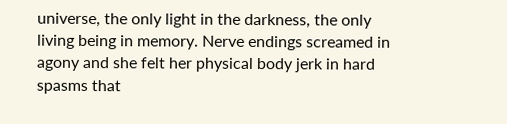universe, the only light in the darkness, the only living being in memory. Nerve endings screamed in agony and she felt her physical body jerk in hard spasms that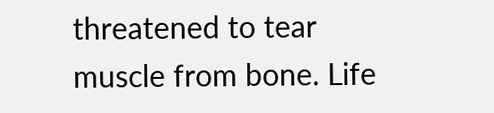threatened to tear muscle from bone. Life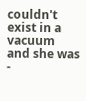couldn't exist in a vacuum and she was -